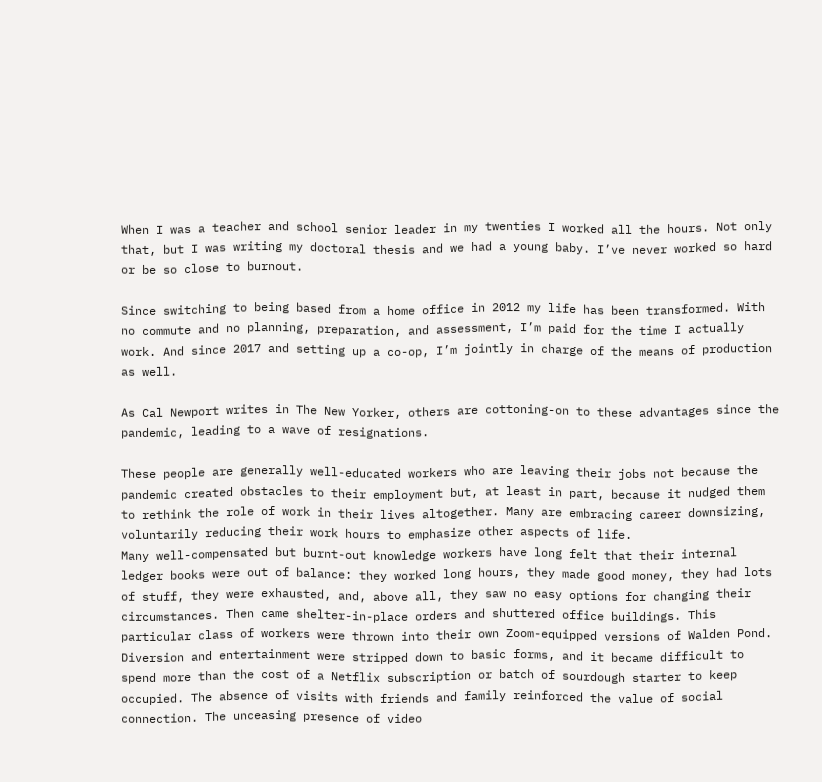When I was a teacher and school senior leader in my twenties I worked all the hours. Not only that, but I was writing my doctoral thesis and we had a young baby. I’ve never worked so hard or be so close to burnout.

Since switching to being based from a home office in 2012 my life has been transformed. With no commute and no planning, preparation, and assessment, I’m paid for the time I actually work. And since 2017 and setting up a co-op, I’m jointly in charge of the means of production as well.

As Cal Newport writes in The New Yorker, others are cottoning-on to these advantages since the pandemic, leading to a wave of resignations.

These people are generally well-educated workers who are leaving their jobs not because the pandemic created obstacles to their employment but, at least in part, because it nudged them to rethink the role of work in their lives altogether. Many are embracing career downsizing, voluntarily reducing their work hours to emphasize other aspects of life.
Many well-compensated but burnt-out knowledge workers have long felt that their internal ledger books were out of balance: they worked long hours, they made good money, they had lots of stuff, they were exhausted, and, above all, they saw no easy options for changing their circumstances. Then came shelter-in-place orders and shuttered office buildings. This particular class of workers were thrown into their own Zoom-equipped versions of Walden Pond. Diversion and entertainment were stripped down to basic forms, and it became difficult to spend more than the cost of a Netflix subscription or batch of sourdough starter to keep occupied. The absence of visits with friends and family reinforced the value of social connection. The unceasing presence of video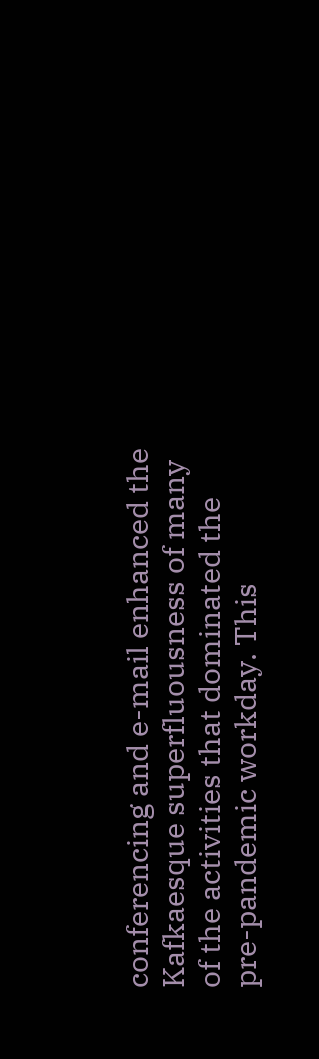conferencing and e-mail enhanced the Kafkaesque superfluousness of many of the activities that dominated the pre-pandemic workday. This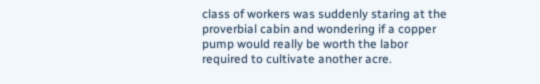class of workers was suddenly staring at the proverbial cabin and wondering if a copper pump would really be worth the labor required to cultivate another acre.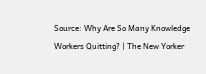Source: Why Are So Many Knowledge Workers Quitting? | The New Yorker